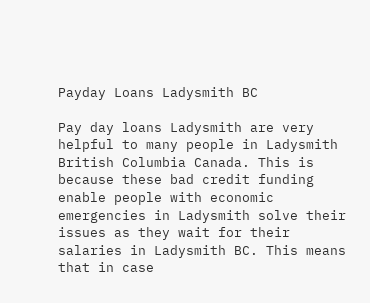Payday Loans Ladysmith BC

Pay day loans Ladysmith are very helpful to many people in Ladysmith British Columbia Canada. This is because these bad credit funding enable people with economic emergencies in Ladysmith solve their issues as they wait for their salaries in Ladysmith BC. This means that in case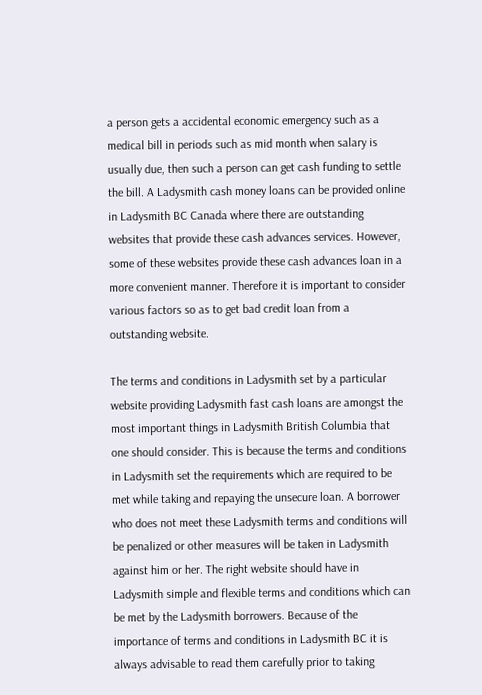a person gets a accidental economic emergency such as a medical bill in periods such as mid month when salary is usually due, then such a person can get cash funding to settle the bill. A Ladysmith cash money loans can be provided online in Ladysmith BC Canada where there are outstanding websites that provide these cash advances services. However, some of these websites provide these cash advances loan in a more convenient manner. Therefore it is important to consider various factors so as to get bad credit loan from a outstanding website.

The terms and conditions in Ladysmith set by a particular website providing Ladysmith fast cash loans are amongst the most important things in Ladysmith British Columbia that one should consider. This is because the terms and conditions in Ladysmith set the requirements which are required to be met while taking and repaying the unsecure loan. A borrower who does not meet these Ladysmith terms and conditions will be penalized or other measures will be taken in Ladysmith against him or her. The right website should have in Ladysmith simple and flexible terms and conditions which can be met by the Ladysmith borrowers. Because of the importance of terms and conditions in Ladysmith BC it is always advisable to read them carefully prior to taking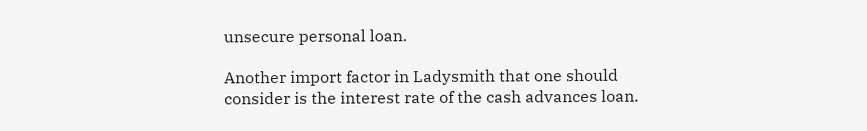unsecure personal loan.

Another import factor in Ladysmith that one should consider is the interest rate of the cash advances loan.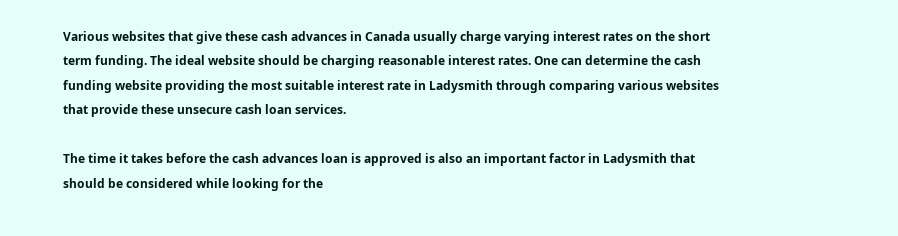Various websites that give these cash advances in Canada usually charge varying interest rates on the short term funding. The ideal website should be charging reasonable interest rates. One can determine the cash funding website providing the most suitable interest rate in Ladysmith through comparing various websites that provide these unsecure cash loan services.

The time it takes before the cash advances loan is approved is also an important factor in Ladysmith that should be considered while looking for the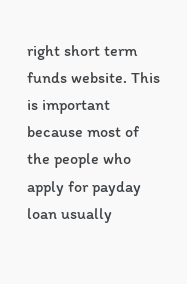right short term funds website. This is important because most of the people who apply for payday loan usually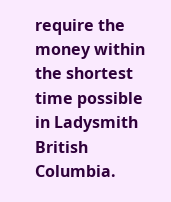require the money within the shortest time possible in Ladysmith British Columbia.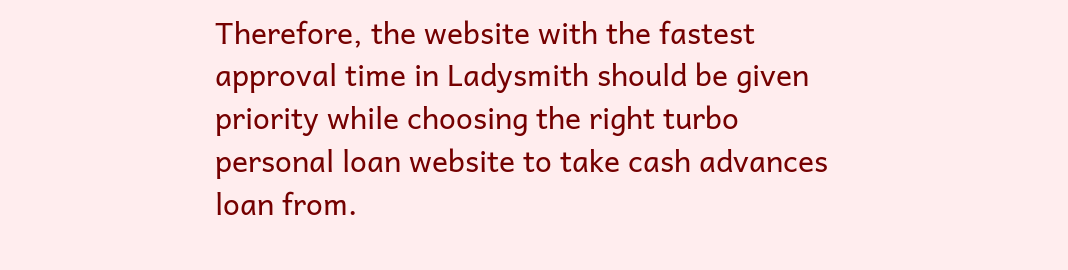Therefore, the website with the fastest approval time in Ladysmith should be given priority while choosing the right turbo personal loan website to take cash advances loan from.